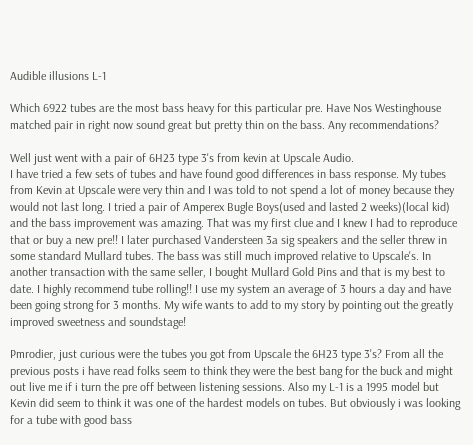Audible illusions L-1

Which 6922 tubes are the most bass heavy for this particular pre. Have Nos Westinghouse matched pair in right now sound great but pretty thin on the bass. Any recommendations?

Well just went with a pair of 6H23 type 3's from kevin at Upscale Audio.
I have tried a few sets of tubes and have found good differences in bass response. My tubes from Kevin at Upscale were very thin and I was told to not spend a lot of money because they would not last long. I tried a pair of Amperex Bugle Boys(used and lasted 2 weeks)(local kid) and the bass improvement was amazing. That was my first clue and I knew I had to reproduce that or buy a new pre!! I later purchased Vandersteen 3a sig speakers and the seller threw in some standard Mullard tubes. The bass was still much improved relative to Upscale's. In another transaction with the same seller, I bought Mullard Gold Pins and that is my best to date. I highly recommend tube rolling!! I use my system an average of 3 hours a day and have been going strong for 3 months. My wife wants to add to my story by pointing out the greatly improved sweetness and soundstage!

Pmrodier, just curious were the tubes you got from Upscale the 6H23 type 3's? From all the previous posts i have read folks seem to think they were the best bang for the buck and might out live me if i turn the pre off between listening sessions. Also my L-1 is a 1995 model but Kevin did seem to think it was one of the hardest models on tubes. But obviously i was looking for a tube with good bass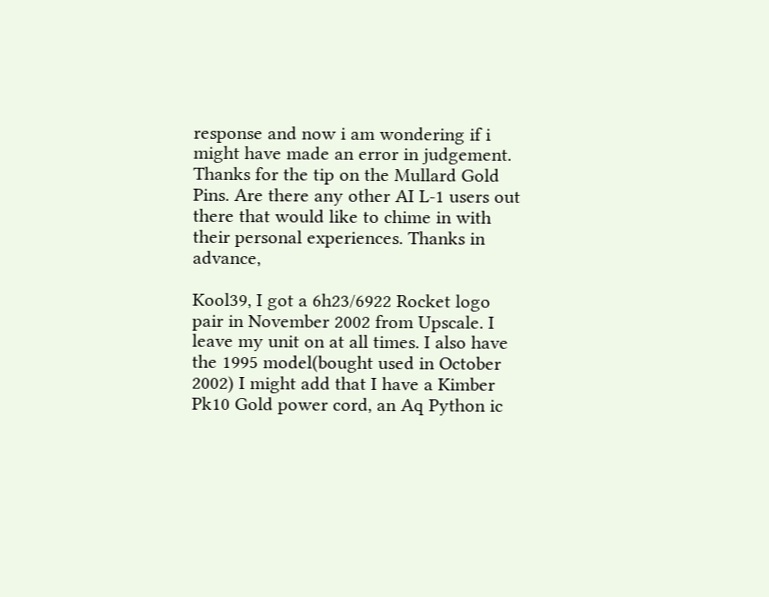response and now i am wondering if i might have made an error in judgement. Thanks for the tip on the Mullard Gold Pins. Are there any other AI L-1 users out there that would like to chime in with their personal experiences. Thanks in advance,

Kool39, I got a 6h23/6922 Rocket logo pair in November 2002 from Upscale. I leave my unit on at all times. I also have the 1995 model(bought used in October 2002) I might add that I have a Kimber Pk10 Gold power cord, an Aq Python ic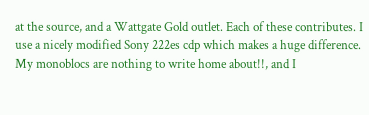at the source, and a Wattgate Gold outlet. Each of these contributes. I use a nicely modified Sony 222es cdp which makes a huge difference. My monoblocs are nothing to write home about!!, and I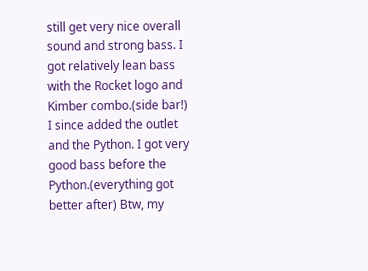still get very nice overall sound and strong bass. I got relatively lean bass with the Rocket logo and Kimber combo.(side bar!) I since added the outlet and the Python. I got very good bass before the Python.(everything got better after) Btw, my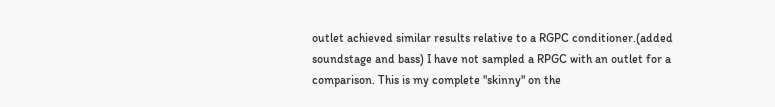outlet achieved similar results relative to a RGPC conditioner.(added soundstage and bass) I have not sampled a RPGC with an outlet for a comparison. This is my complete "skinny" on the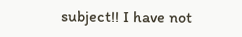subject!! I have not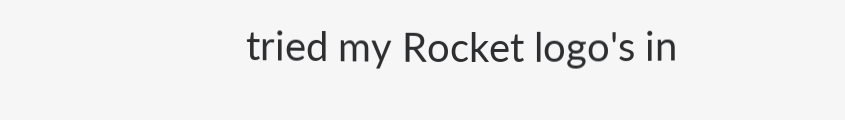tried my Rocket logo's in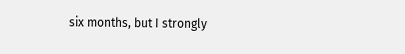six months, but I strongly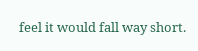feel it would fall way short.